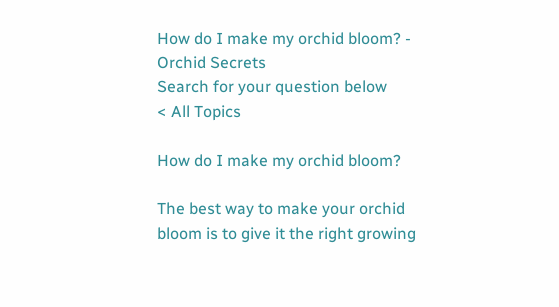How do I make my orchid bloom? - Orchid Secrets
Search for your question below
< All Topics

How do I make my orchid bloom?

The best way to make your orchid bloom is to give it the right growing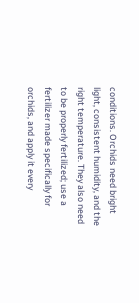conditions. Orchids need bright light, consistent humidity, and the right temperature. They also need to be properly fertilized; use a fertilizer made specifically for orchids, and apply it every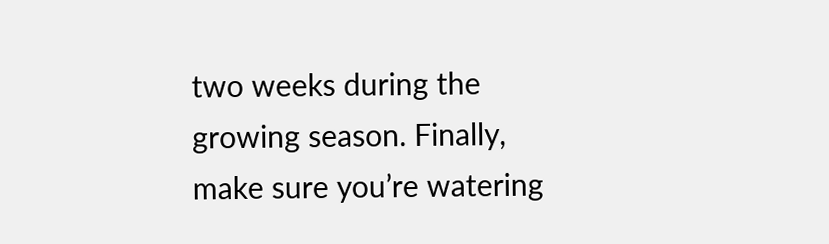two weeks during the growing season. Finally, make sure you’re watering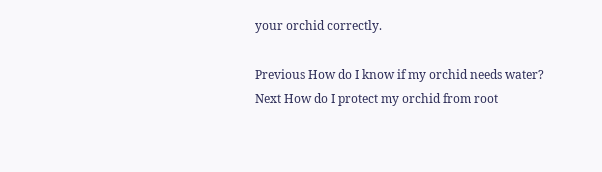your orchid correctly.

Previous How do I know if my orchid needs water?
Next How do I protect my orchid from root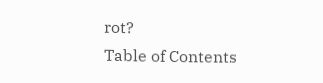rot?
Table of Contents